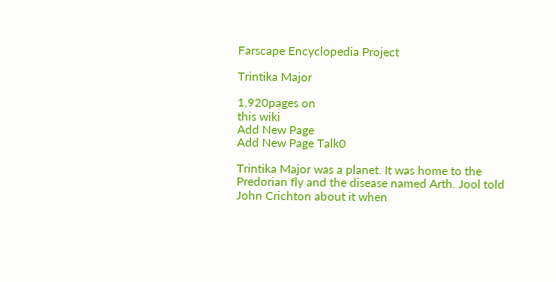Farscape Encyclopedia Project

Trintika Major

1,920pages on
this wiki
Add New Page
Add New Page Talk0

Trintika Major was a planet. It was home to the Predorian fly and the disease named Arth. Jool told John Crichton about it when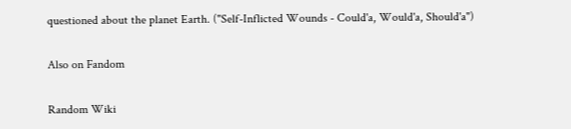questioned about the planet Earth. ("Self-Inflicted Wounds - Could'a, Would'a, Should'a")

Also on Fandom

Random Wiki